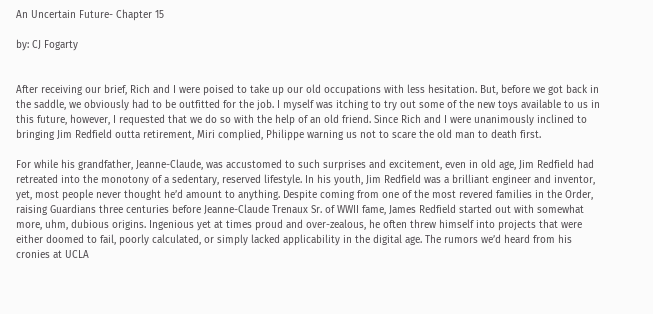An Uncertain Future- Chapter 15

by: CJ Fogarty


After receiving our brief, Rich and I were poised to take up our old occupations with less hesitation. But, before we got back in the saddle, we obviously had to be outfitted for the job. I myself was itching to try out some of the new toys available to us in this future, however, I requested that we do so with the help of an old friend. Since Rich and I were unanimously inclined to bringing Jim Redfield outta retirement, Miri complied, Philippe warning us not to scare the old man to death first.

For while his grandfather, Jeanne-Claude, was accustomed to such surprises and excitement, even in old age, Jim Redfield had retreated into the monotony of a sedentary, reserved lifestyle. In his youth, Jim Redfield was a brilliant engineer and inventor, yet, most people never thought he’d amount to anything. Despite coming from one of the most revered families in the Order, raising Guardians three centuries before Jeanne-Claude Trenaux Sr. of WWII fame, James Redfield started out with somewhat more, uhm, dubious origins. Ingenious yet at times proud and over-zealous, he often threw himself into projects that were either doomed to fail, poorly calculated, or simply lacked applicability in the digital age. The rumors we’d heard from his cronies at UCLA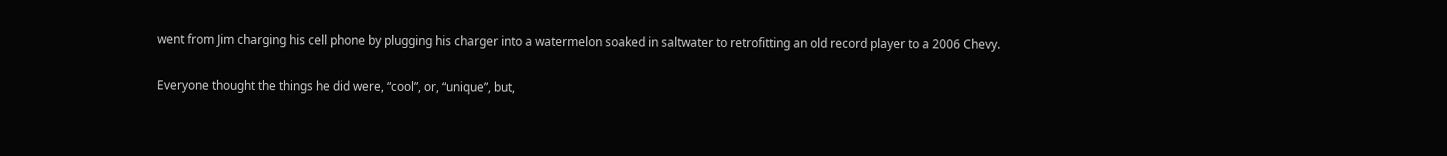went from Jim charging his cell phone by plugging his charger into a watermelon soaked in saltwater to retrofitting an old record player to a 2006 Chevy.

Everyone thought the things he did were, “cool”, or, “unique”, but,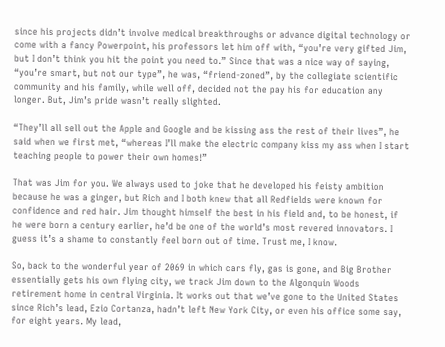since his projects didn’t involve medical breakthroughs or advance digital technology or come with a fancy Powerpoint, his professors let him off with, “you’re very gifted Jim, but I don’t think you hit the point you need to.” Since that was a nice way of saying, “you’re smart, but not our type”, he was, “friend-zoned”, by the collegiate scientific community and his family, while well off, decided not the pay his for education any longer. But, Jim’s pride wasn’t really slighted.

“They’ll all sell out the Apple and Google and be kissing ass the rest of their lives”, he said when we first met, “whereas I’ll make the electric company kiss my ass when I start teaching people to power their own homes!”

That was Jim for you. We always used to joke that he developed his feisty ambition because he was a ginger, but Rich and I both knew that all Redfields were known for confidence and red hair. Jim thought himself the best in his field and, to be honest, if he were born a century earlier, he’d be one of the world’s most revered innovators. I guess it’s a shame to constantly feel born out of time. Trust me, I know.

So, back to the wonderful year of 2069 in which cars fly, gas is gone, and Big Brother essentially gets his own flying city, we track Jim down to the Algonquin Woods retirement home in central Virginia. It works out that we’ve gone to the United States since Rich’s lead, Ezio Cortanza, hadn’t left New York City, or even his office some say, for eight years. My lead,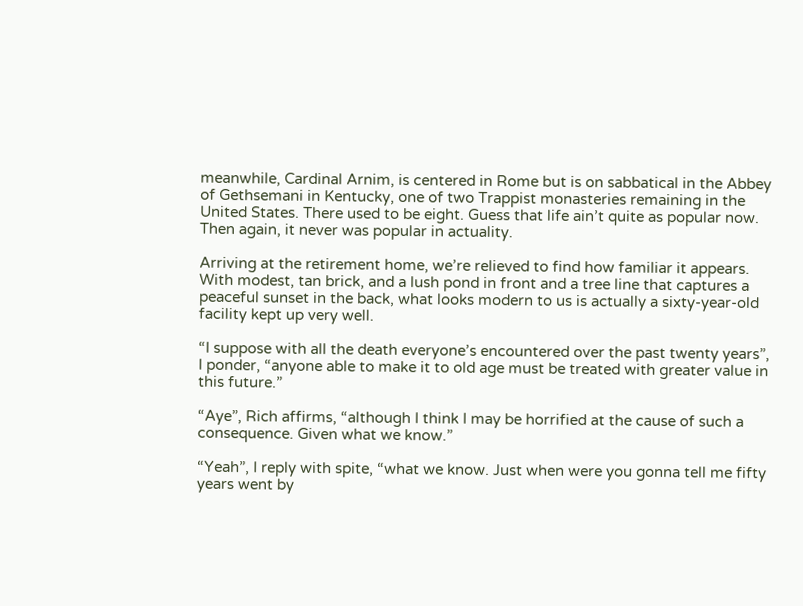meanwhile, Cardinal Arnim, is centered in Rome but is on sabbatical in the Abbey of Gethsemani in Kentucky, one of two Trappist monasteries remaining in the United States. There used to be eight. Guess that life ain’t quite as popular now. Then again, it never was popular in actuality.

Arriving at the retirement home, we’re relieved to find how familiar it appears. With modest, tan brick, and a lush pond in front and a tree line that captures a peaceful sunset in the back, what looks modern to us is actually a sixty-year-old facility kept up very well.

“I suppose with all the death everyone’s encountered over the past twenty years”, I ponder, “anyone able to make it to old age must be treated with greater value in this future.”

“Aye”, Rich affirms, “although I think I may be horrified at the cause of such a consequence. Given what we know.”

“Yeah”, I reply with spite, “what we know. Just when were you gonna tell me fifty years went by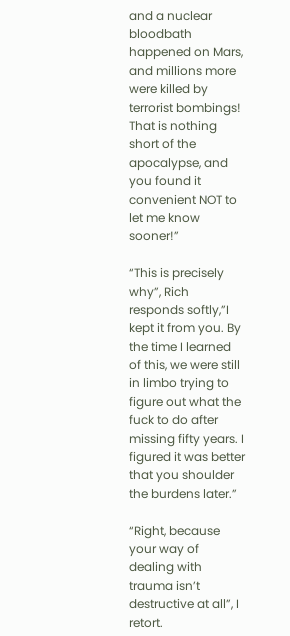and a nuclear bloodbath happened on Mars, and millions more were killed by terrorist bombings! That is nothing short of the apocalypse, and you found it convenient NOT to let me know sooner!”

“This is precisely why”, Rich responds softly,”I kept it from you. By the time I learned of this, we were still in limbo trying to figure out what the fuck to do after missing fifty years. I figured it was better that you shoulder the burdens later.”

“Right, because your way of dealing with trauma isn’t destructive at all”, I retort.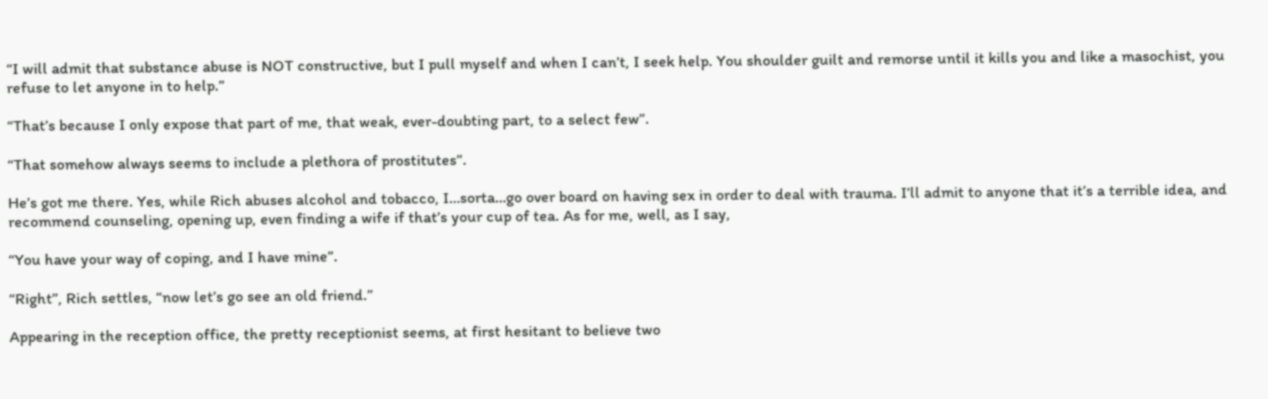“I will admit that substance abuse is NOT constructive, but I pull myself and when I can’t, I seek help. You shoulder guilt and remorse until it kills you and like a masochist, you refuse to let anyone in to help.”

“That’s because I only expose that part of me, that weak, ever-doubting part, to a select few”.

“That somehow always seems to include a plethora of prostitutes”.

He’s got me there. Yes, while Rich abuses alcohol and tobacco, I…sorta…go over board on having sex in order to deal with trauma. I’ll admit to anyone that it’s a terrible idea, and recommend counseling, opening up, even finding a wife if that’s your cup of tea. As for me, well, as I say,

“You have your way of coping, and I have mine”.

“Right”, Rich settles, “now let’s go see an old friend.”

Appearing in the reception office, the pretty receptionist seems, at first hesitant to believe two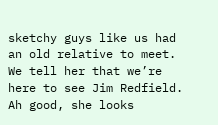sketchy guys like us had an old relative to meet. We tell her that we’re here to see Jim Redfield. Ah good, she looks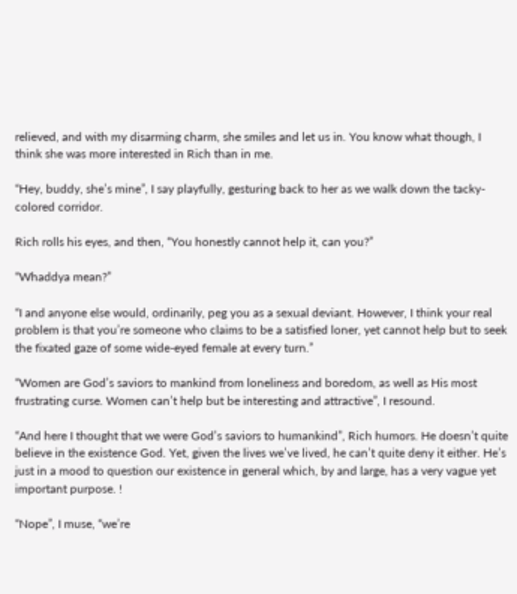relieved, and with my disarming charm, she smiles and let us in. You know what though, I think she was more interested in Rich than in me.

“Hey, buddy, she’s mine”, I say playfully, gesturing back to her as we walk down the tacky-colored corridor.

Rich rolls his eyes, and then, “You honestly cannot help it, can you?”

“Whaddya mean?”

“I and anyone else would, ordinarily, peg you as a sexual deviant. However, I think your real problem is that you’re someone who claims to be a satisfied loner, yet cannot help but to seek the fixated gaze of some wide-eyed female at every turn.”

“Women are God’s saviors to mankind from loneliness and boredom, as well as His most frustrating curse. Women can’t help but be interesting and attractive”, I resound.

“And here I thought that we were God’s saviors to humankind”, Rich humors. He doesn’t quite believe in the existence God. Yet, given the lives we’ve lived, he can’t quite deny it either. He’s just in a mood to question our existence in general which, by and large, has a very vague yet important purpose. !

“Nope”, I muse, “we’re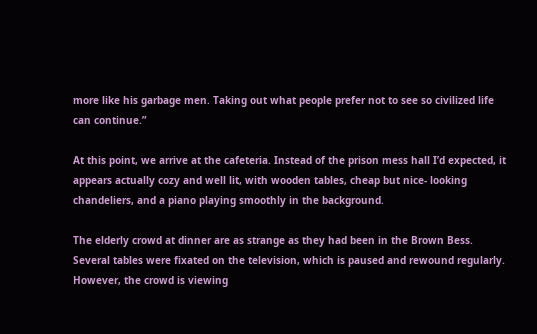more like his garbage men. Taking out what people prefer not to see so civilized life can continue.”

At this point, we arrive at the cafeteria. Instead of the prison mess hall I’d expected, it appears actually cozy and well lit, with wooden tables, cheap but nice- looking chandeliers, and a piano playing smoothly in the background.

The elderly crowd at dinner are as strange as they had been in the Brown Bess. Several tables were fixated on the television, which is paused and rewound regularly. However, the crowd is viewing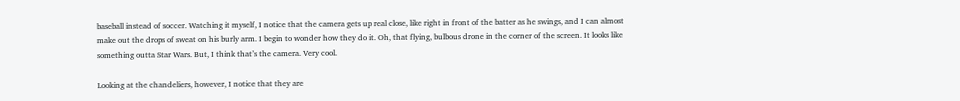baseball instead of soccer. Watching it myself, I notice that the camera gets up real close, like right in front of the batter as he swings, and I can almost make out the drops of sweat on his burly arm. I begin to wonder how they do it. Oh, that flying, bulbous drone in the corner of the screen. It looks like something outta Star Wars. But, I think that’s the camera. Very cool.

Looking at the chandeliers, however, I notice that they are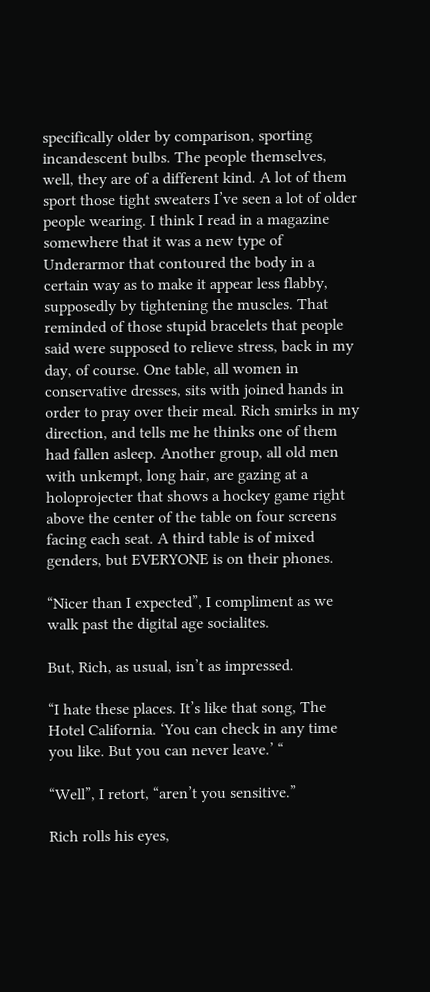specifically older by comparison, sporting incandescent bulbs. The people themselves, well, they are of a different kind. A lot of them sport those tight sweaters I’ve seen a lot of older people wearing. I think I read in a magazine somewhere that it was a new type of Underarmor that contoured the body in a certain way as to make it appear less flabby, supposedly by tightening the muscles. That reminded of those stupid bracelets that people said were supposed to relieve stress, back in my day, of course. One table, all women in conservative dresses, sits with joined hands in order to pray over their meal. Rich smirks in my direction, and tells me he thinks one of them had fallen asleep. Another group, all old men with unkempt, long hair, are gazing at a holoprojecter that shows a hockey game right above the center of the table on four screens facing each seat. A third table is of mixed genders, but EVERYONE is on their phones.

“Nicer than I expected”, I compliment as we walk past the digital age socialites.

But, Rich, as usual, isn’t as impressed.

“I hate these places. It’s like that song, The Hotel California. ‘You can check in any time you like. But you can never leave.’ “

“Well”, I retort, “aren’t you sensitive.”

Rich rolls his eyes,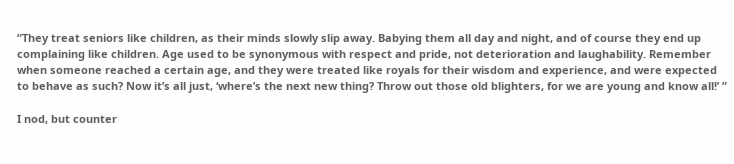“They treat seniors like children, as their minds slowly slip away. Babying them all day and night, and of course they end up complaining like children. Age used to be synonymous with respect and pride, not deterioration and laughability. Remember when someone reached a certain age, and they were treated like royals for their wisdom and experience, and were expected to behave as such? Now it’s all just, ‘where’s the next new thing? Throw out those old blighters, for we are young and know all!’ ”

I nod, but counter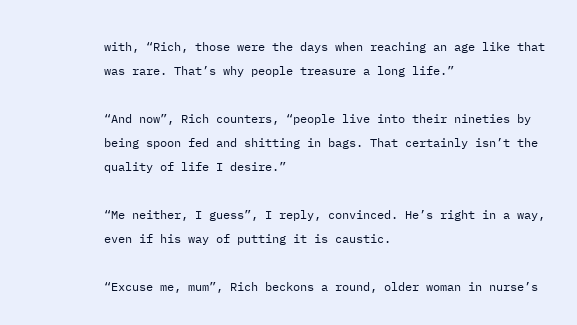with, “Rich, those were the days when reaching an age like that was rare. That’s why people treasure a long life.”

“And now”, Rich counters, “people live into their nineties by being spoon fed and shitting in bags. That certainly isn’t the quality of life I desire.”

“Me neither, I guess”, I reply, convinced. He’s right in a way, even if his way of putting it is caustic.

“Excuse me, mum”, Rich beckons a round, older woman in nurse’s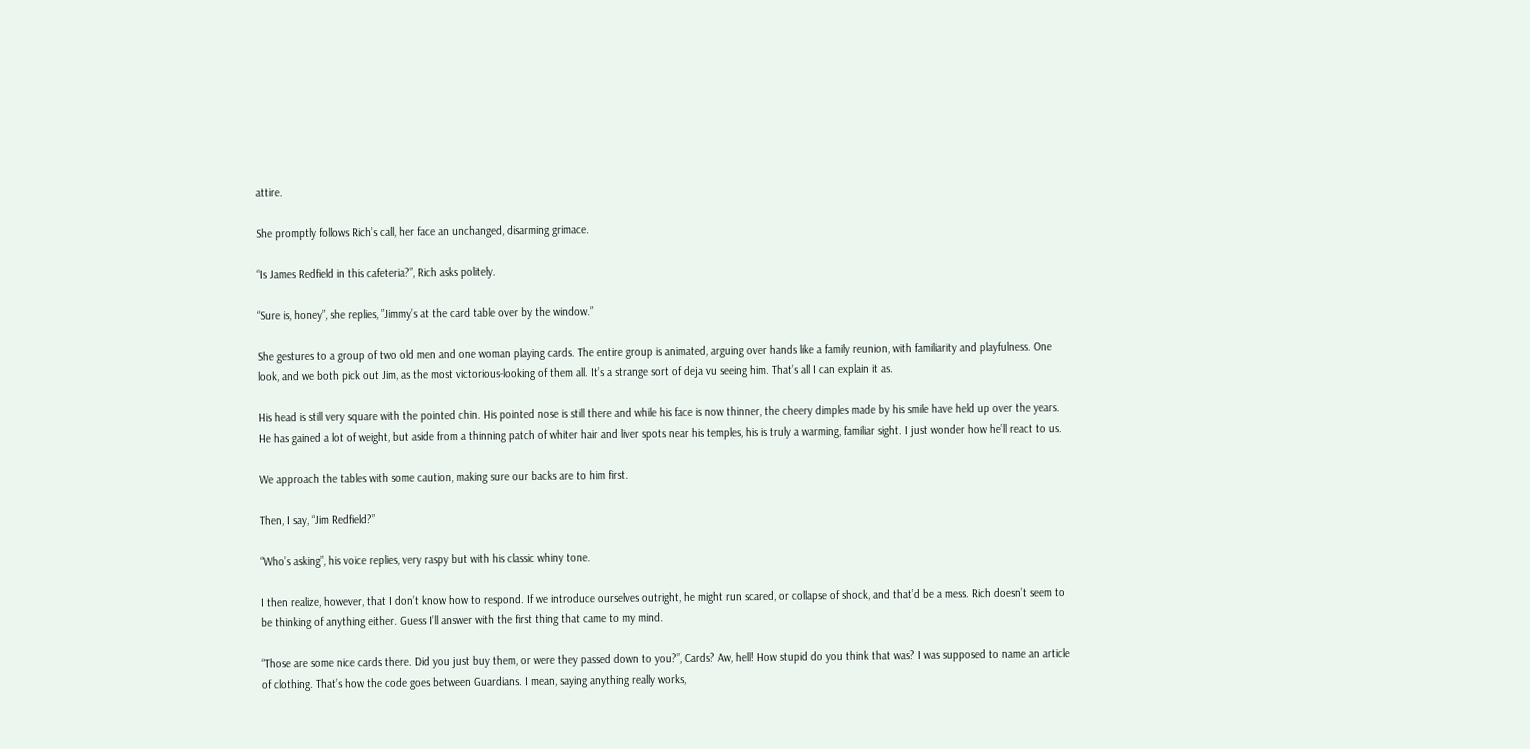attire.

She promptly follows Rich’s call, her face an unchanged, disarming grimace.

“Is James Redfield in this cafeteria?”, Rich asks politely.

“Sure is, honey”, she replies, ”Jimmy’s at the card table over by the window.”

She gestures to a group of two old men and one woman playing cards. The entire group is animated, arguing over hands like a family reunion, with familiarity and playfulness. One look, and we both pick out Jim, as the most victorious-looking of them all. It’s a strange sort of deja vu seeing him. That’s all I can explain it as.

His head is still very square with the pointed chin. His pointed nose is still there and while his face is now thinner, the cheery dimples made by his smile have held up over the years. He has gained a lot of weight, but aside from a thinning patch of whiter hair and liver spots near his temples, his is truly a warming, familiar sight. I just wonder how he’ll react to us.

We approach the tables with some caution, making sure our backs are to him first.

Then, I say, “Jim Redfield?”

“Who’s asking”, his voice replies, very raspy but with his classic whiny tone.

I then realize, however, that I don’t know how to respond. If we introduce ourselves outright, he might run scared, or collapse of shock, and that’d be a mess. Rich doesn’t seem to be thinking of anything either. Guess I’ll answer with the first thing that came to my mind.

“Those are some nice cards there. Did you just buy them, or were they passed down to you?”, Cards? Aw, hell! How stupid do you think that was? I was supposed to name an article of clothing. That’s how the code goes between Guardians. I mean, saying anything really works,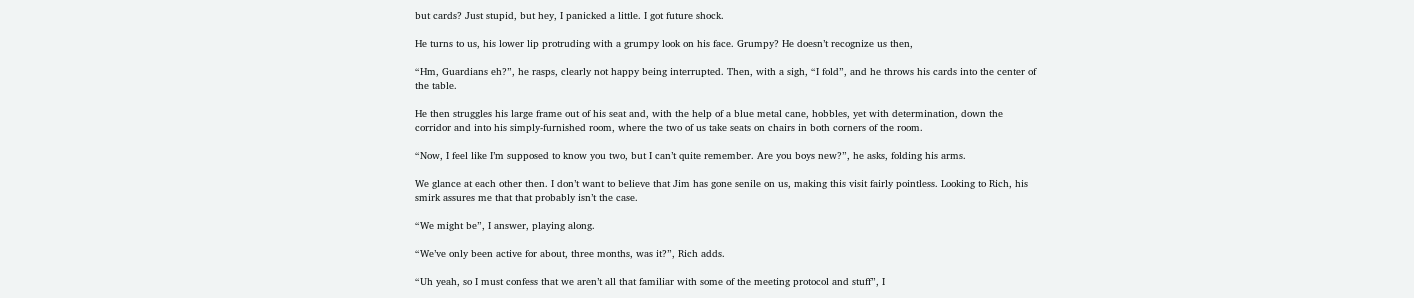but cards? Just stupid, but hey, I panicked a little. I got future shock.

He turns to us, his lower lip protruding with a grumpy look on his face. Grumpy? He doesn’t recognize us then,

“Hm, Guardians eh?”, he rasps, clearly not happy being interrupted. Then, with a sigh, “I fold”, and he throws his cards into the center of the table.

He then struggles his large frame out of his seat and, with the help of a blue metal cane, hobbles, yet with determination, down the corridor and into his simply-furnished room, where the two of us take seats on chairs in both corners of the room.

“Now, I feel like I’m supposed to know you two, but I can’t quite remember. Are you boys new?”, he asks, folding his arms.

We glance at each other then. I don’t want to believe that Jim has gone senile on us, making this visit fairly pointless. Looking to Rich, his smirk assures me that that probably isn’t the case.

“We might be”, I answer, playing along.

“We’ve only been active for about, three months, was it?”, Rich adds.

“Uh yeah, so I must confess that we aren’t all that familiar with some of the meeting protocol and stuff”, I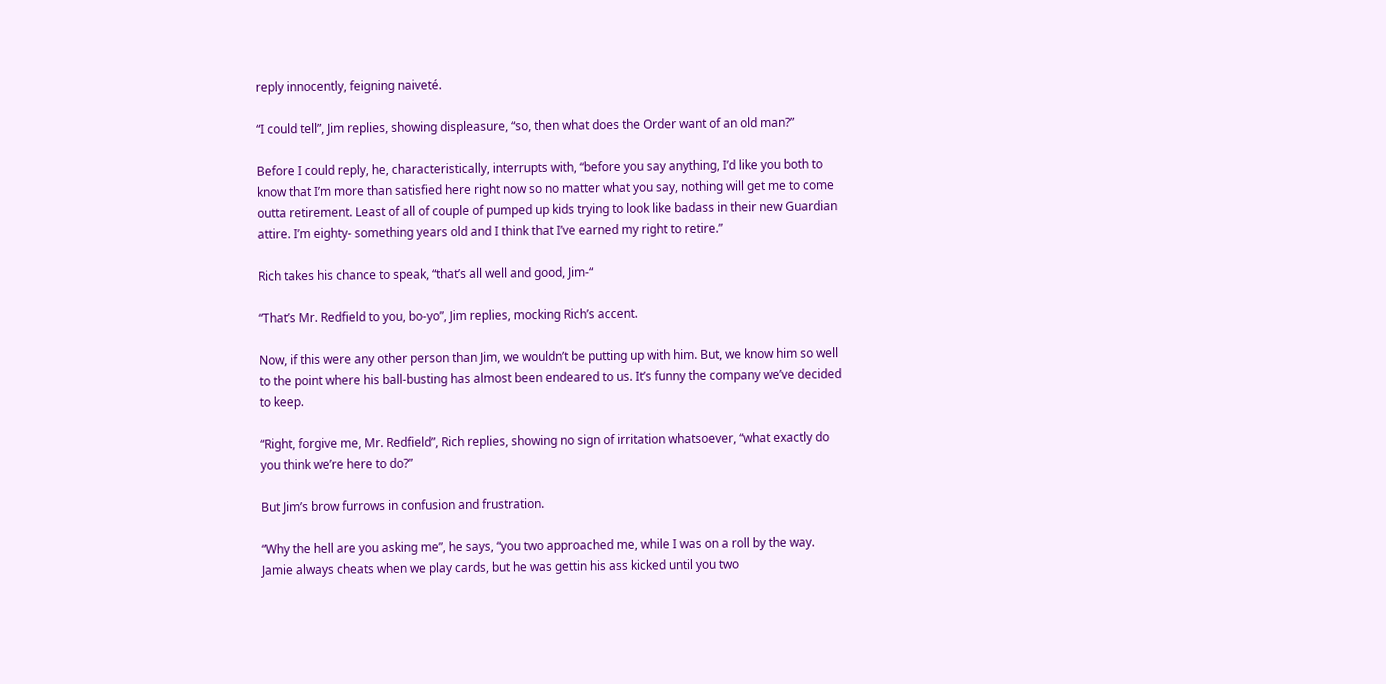reply innocently, feigning naiveté.

“I could tell”, Jim replies, showing displeasure, “so, then what does the Order want of an old man?”

Before I could reply, he, characteristically, interrupts with, “before you say anything, I’d like you both to know that I’m more than satisfied here right now so no matter what you say, nothing will get me to come outta retirement. Least of all of couple of pumped up kids trying to look like badass in their new Guardian attire. I’m eighty- something years old and I think that I’ve earned my right to retire.”

Rich takes his chance to speak, “that’s all well and good, Jim-“

“That’s Mr. Redfield to you, bo-yo”, Jim replies, mocking Rich’s accent.

Now, if this were any other person than Jim, we wouldn’t be putting up with him. But, we know him so well to the point where his ball-busting has almost been endeared to us. It’s funny the company we’ve decided to keep.

“Right, forgive me, Mr. Redfield”, Rich replies, showing no sign of irritation whatsoever, “what exactly do you think we’re here to do?”

But Jim’s brow furrows in confusion and frustration.

“Why the hell are you asking me”, he says, “you two approached me, while I was on a roll by the way. Jamie always cheats when we play cards, but he was gettin his ass kicked until you two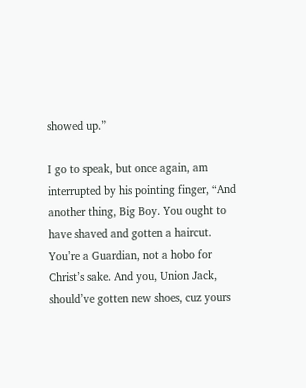showed up.”

I go to speak, but once again, am interrupted by his pointing finger, “And another thing, Big Boy. You ought to have shaved and gotten a haircut. You’re a Guardian, not a hobo for Christ’s sake. And you, Union Jack, should’ve gotten new shoes, cuz yours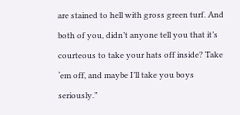are stained to hell with gross green turf. And both of you, didn’t anyone tell you that it’s courteous to take your hats off inside? Take ‘em off, and maybe I’ll take you boys seriously.”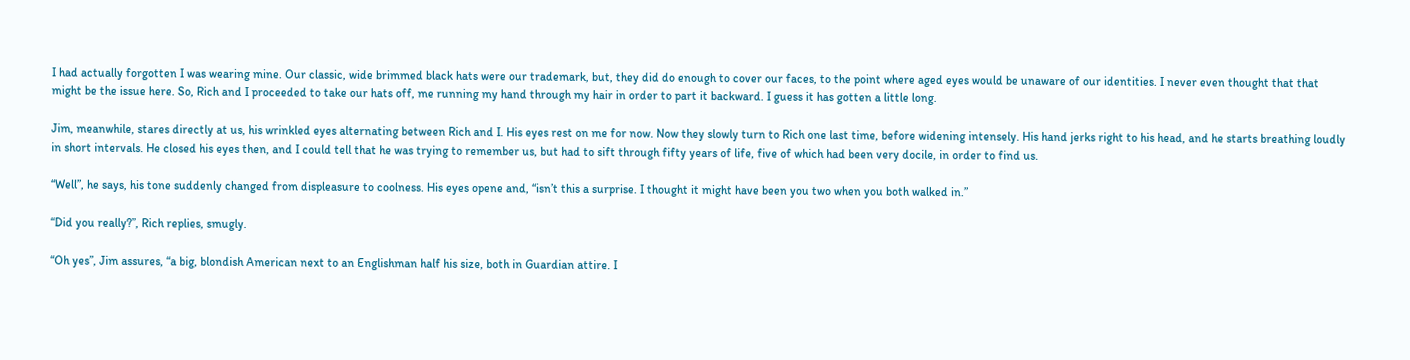I had actually forgotten I was wearing mine. Our classic, wide brimmed black hats were our trademark, but, they did do enough to cover our faces, to the point where aged eyes would be unaware of our identities. I never even thought that that might be the issue here. So, Rich and I proceeded to take our hats off, me running my hand through my hair in order to part it backward. I guess it has gotten a little long.

Jim, meanwhile, stares directly at us, his wrinkled eyes alternating between Rich and I. His eyes rest on me for now. Now they slowly turn to Rich one last time, before widening intensely. His hand jerks right to his head, and he starts breathing loudly in short intervals. He closed his eyes then, and I could tell that he was trying to remember us, but had to sift through fifty years of life, five of which had been very docile, in order to find us.

“Well”, he says, his tone suddenly changed from displeasure to coolness. His eyes opene and, “isn’t this a surprise. I thought it might have been you two when you both walked in.”

“Did you really?”, Rich replies, smugly.

“Oh yes”, Jim assures, “a big, blondish American next to an Englishman half his size, both in Guardian attire. I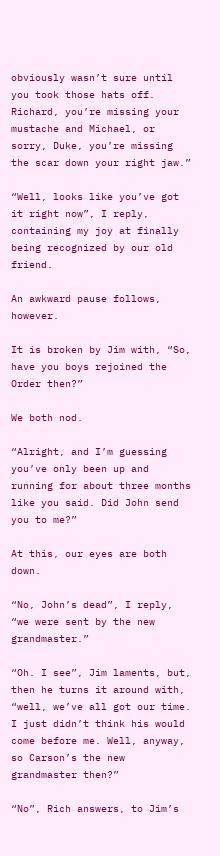obviously wasn’t sure until you took those hats off. Richard, you’re missing your mustache and Michael, or sorry, Duke, you’re missing the scar down your right jaw.”

“Well, looks like you’ve got it right now”, I reply, containing my joy at finally being recognized by our old friend.

An awkward pause follows, however.

It is broken by Jim with, “So, have you boys rejoined the Order then?”

We both nod.

“Alright, and I’m guessing you’ve only been up and running for about three months like you said. Did John send you to me?”

At this, our eyes are both down.

“No, John’s dead”, I reply, “we were sent by the new grandmaster.”

“Oh. I see”, Jim laments, but, then he turns it around with, “well, we’ve all got our time. I just didn’t think his would come before me. Well, anyway, so Carson’s the new grandmaster then?”

“No”, Rich answers, to Jim’s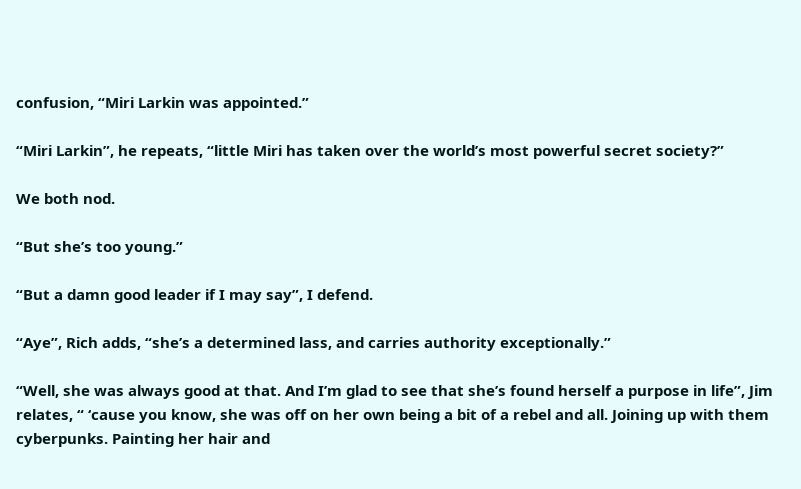confusion, “Miri Larkin was appointed.”

“Miri Larkin”, he repeats, “little Miri has taken over the world’s most powerful secret society?”

We both nod.

“But she’s too young.”

“But a damn good leader if I may say”, I defend.

“Aye”, Rich adds, “she’s a determined lass, and carries authority exceptionally.”

“Well, she was always good at that. And I’m glad to see that she’s found herself a purpose in life”, Jim relates, “ ‘cause you know, she was off on her own being a bit of a rebel and all. Joining up with them cyberpunks. Painting her hair and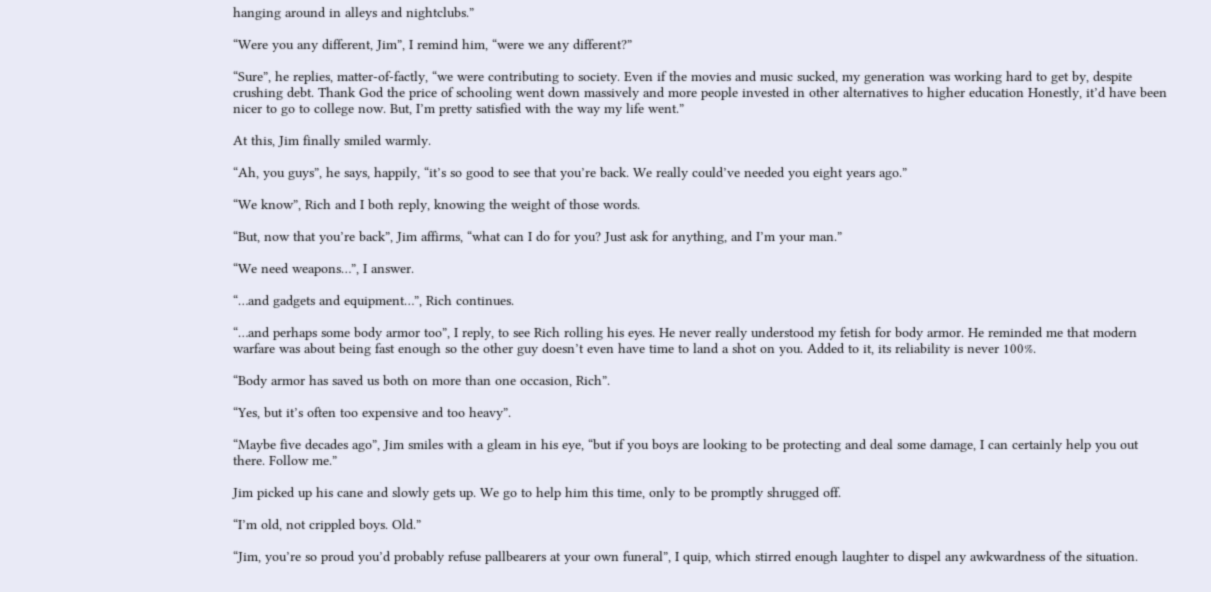hanging around in alleys and nightclubs.”

“Were you any different, Jim”, I remind him, “were we any different?”

“Sure”, he replies, matter-of-factly, “we were contributing to society. Even if the movies and music sucked, my generation was working hard to get by, despite crushing debt. Thank God the price of schooling went down massively and more people invested in other alternatives to higher education Honestly, it’d have been nicer to go to college now. But, I’m pretty satisfied with the way my life went.”

At this, Jim finally smiled warmly.

“Ah, you guys”, he says, happily, “it’s so good to see that you’re back. We really could’ve needed you eight years ago.”

“We know”, Rich and I both reply, knowing the weight of those words.

“But, now that you’re back”, Jim affirms, “what can I do for you? Just ask for anything, and I’m your man.”

“We need weapons…”, I answer.

“…and gadgets and equipment…”, Rich continues.

“…and perhaps some body armor too”, I reply, to see Rich rolling his eyes. He never really understood my fetish for body armor. He reminded me that modern warfare was about being fast enough so the other guy doesn’t even have time to land a shot on you. Added to it, its reliability is never 100%.

“Body armor has saved us both on more than one occasion, Rich”.

“Yes, but it’s often too expensive and too heavy”.

“Maybe five decades ago”, Jim smiles with a gleam in his eye, “but if you boys are looking to be protecting and deal some damage, I can certainly help you out there. Follow me.”

Jim picked up his cane and slowly gets up. We go to help him this time, only to be promptly shrugged off.

“I’m old, not crippled boys. Old.”

“Jim, you’re so proud you’d probably refuse pallbearers at your own funeral”, I quip, which stirred enough laughter to dispel any awkwardness of the situation.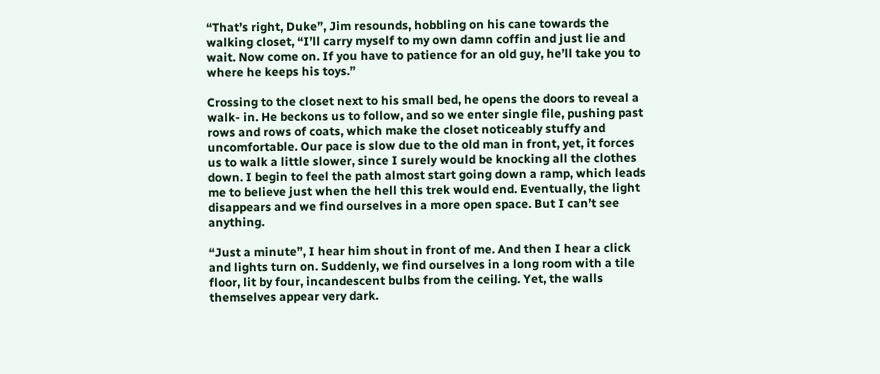“That’s right, Duke”, Jim resounds, hobbling on his cane towards the walking closet, “I’ll carry myself to my own damn coffin and just lie and wait. Now come on. If you have to patience for an old guy, he’ll take you to where he keeps his toys.”

Crossing to the closet next to his small bed, he opens the doors to reveal a walk- in. He beckons us to follow, and so we enter single file, pushing past rows and rows of coats, which make the closet noticeably stuffy and uncomfortable. Our pace is slow due to the old man in front, yet, it forces us to walk a little slower, since I surely would be knocking all the clothes down. I begin to feel the path almost start going down a ramp, which leads me to believe just when the hell this trek would end. Eventually, the light disappears and we find ourselves in a more open space. But I can’t see anything.

“Just a minute”, I hear him shout in front of me. And then I hear a click and lights turn on. Suddenly, we find ourselves in a long room with a tile floor, lit by four, incandescent bulbs from the ceiling. Yet, the walls themselves appear very dark.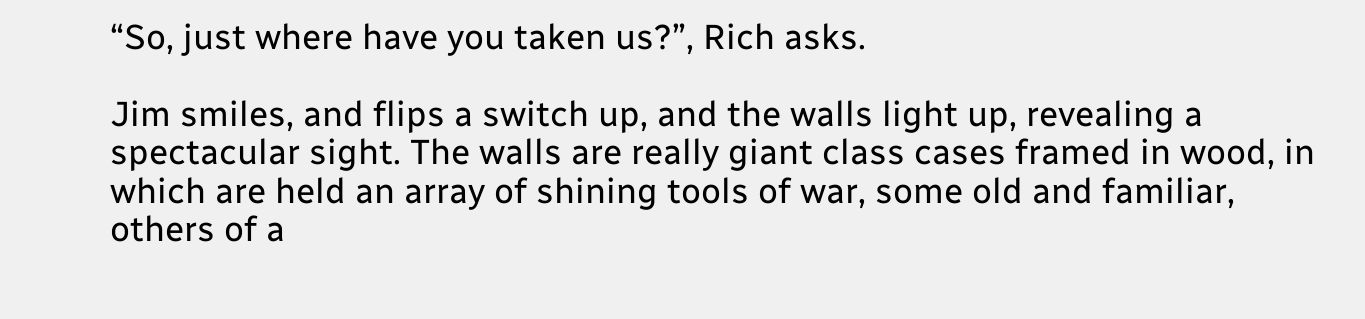“So, just where have you taken us?”, Rich asks.

Jim smiles, and flips a switch up, and the walls light up, revealing a spectacular sight. The walls are really giant class cases framed in wood, in which are held an array of shining tools of war, some old and familiar, others of a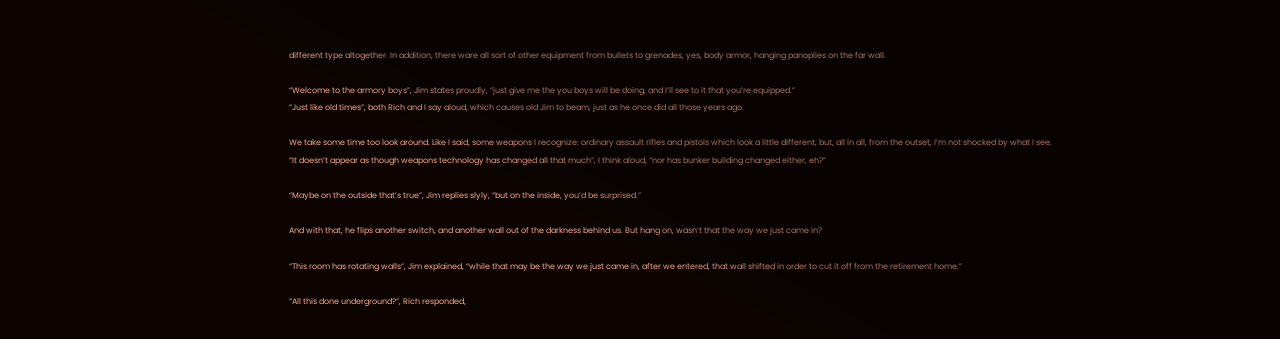different type altogether. In addition, there ware all sort of other equipment from bullets to grenades, yes, body armor, hanging panoplies on the far wall.

“Welcome to the armory boys”, Jim states proudly, “just give me the you boys will be doing, and I’ll see to it that you’re equipped.”
“Just like old times”, both Rich and I say aloud, which causes old Jim to beam, just as he once did all those years ago.

We take some time too look around. Like I said, some weapons I recognize: ordinary assault rifles and pistols which look a little different, but, all in all, from the outset, I’m not shocked by what I see.
“It doesn’t appear as though weapons technology has changed all that much”, I think aloud, “nor has bunker building changed either, eh?”

“Maybe on the outside that’s true”, Jim replies slyly, “but on the inside, you’d be surprised.”

And with that, he flips another switch, and another wall out of the darkness behind us. But hang on, wasn’t that the way we just came in?

“This room has rotating walls”, Jim explained, “while that may be the way we just came in, after we entered, that wall shifted in order to cut it off from the retirement home.”

“All this done underground?”, Rich responded,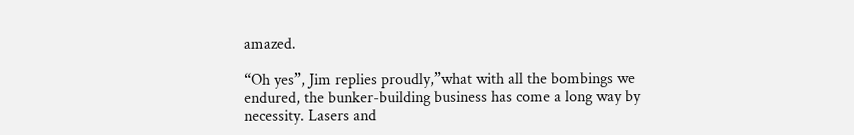amazed.

“Oh yes”, Jim replies proudly,”what with all the bombings we endured, the bunker-building business has come a long way by necessity. Lasers and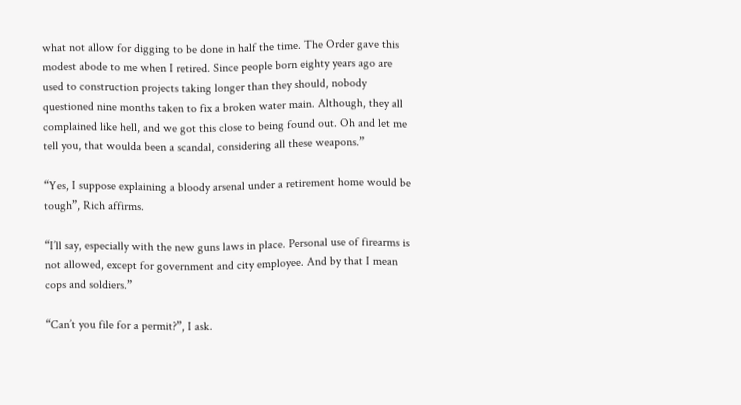what not allow for digging to be done in half the time. The Order gave this modest abode to me when I retired. Since people born eighty years ago are used to construction projects taking longer than they should, nobody questioned nine months taken to fix a broken water main. Although, they all complained like hell, and we got this close to being found out. Oh and let me tell you, that woulda been a scandal, considering all these weapons.”

“Yes, I suppose explaining a bloody arsenal under a retirement home would be tough”, Rich affirms.

“I’ll say, especially with the new guns laws in place. Personal use of firearms is not allowed, except for government and city employee. And by that I mean cops and soldiers.”

“Can’t you file for a permit?”, I ask.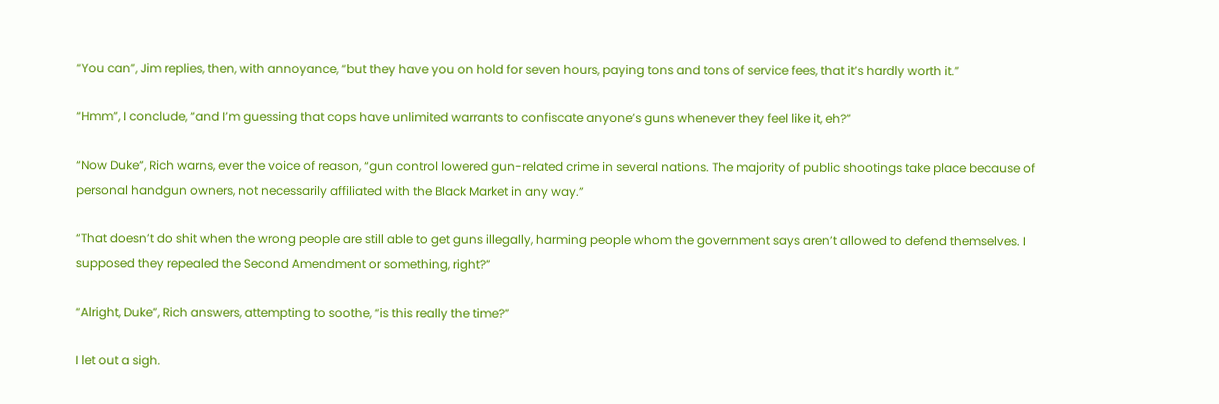“You can”, Jim replies, then, with annoyance, “but they have you on hold for seven hours, paying tons and tons of service fees, that it’s hardly worth it.”

“Hmm”, I conclude, “and I’m guessing that cops have unlimited warrants to confiscate anyone’s guns whenever they feel like it, eh?”

“Now Duke”, Rich warns, ever the voice of reason, “gun control lowered gun-related crime in several nations. The majority of public shootings take place because of personal handgun owners, not necessarily affiliated with the Black Market in any way.”

“That doesn’t do shit when the wrong people are still able to get guns illegally, harming people whom the government says aren’t allowed to defend themselves. I supposed they repealed the Second Amendment or something, right?”

“Alright, Duke”, Rich answers, attempting to soothe, “is this really the time?”

I let out a sigh.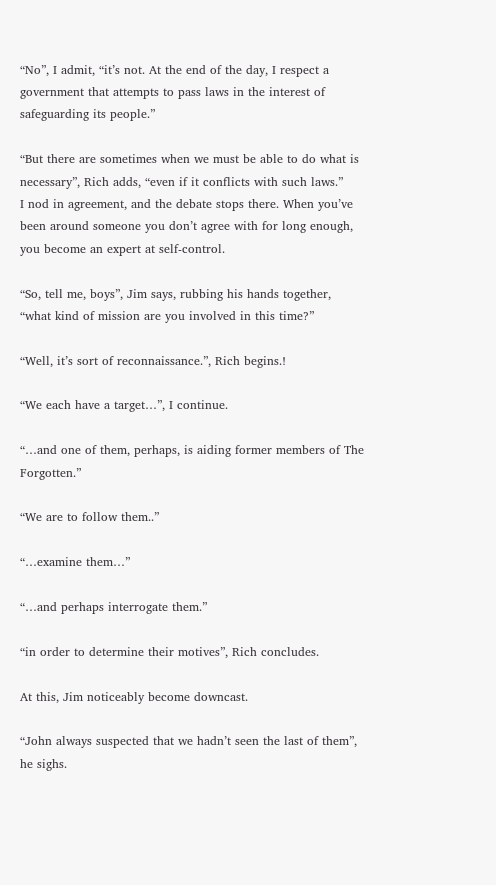“No”, I admit, “it’s not. At the end of the day, I respect a government that attempts to pass laws in the interest of safeguarding its people.”

“But there are sometimes when we must be able to do what is necessary”, Rich adds, “even if it conflicts with such laws.”
I nod in agreement, and the debate stops there. When you’ve been around someone you don’t agree with for long enough, you become an expert at self-control.

“So, tell me, boys”, Jim says, rubbing his hands together, “what kind of mission are you involved in this time?”

“Well, it’s sort of reconnaissance.”, Rich begins.!

“We each have a target…”, I continue.

“…and one of them, perhaps, is aiding former members of The Forgotten.”

“We are to follow them..”

“…examine them…”

“…and perhaps interrogate them.”

“in order to determine their motives”, Rich concludes.

At this, Jim noticeably become downcast.

“John always suspected that we hadn’t seen the last of them”, he sighs.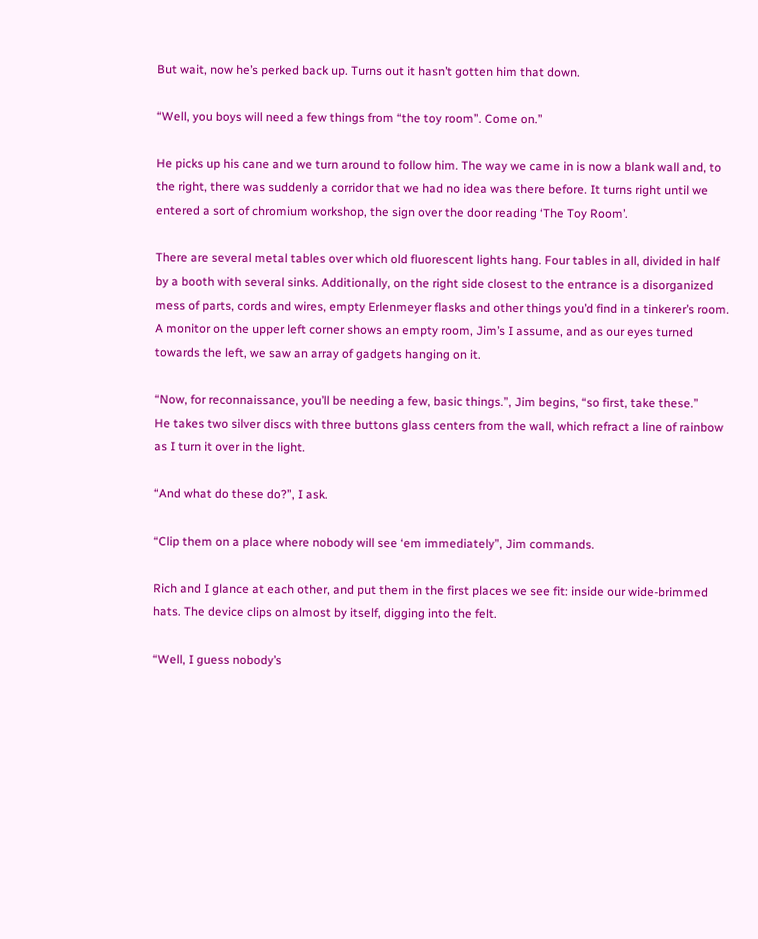But wait, now he’s perked back up. Turns out it hasn’t gotten him that down.

“Well, you boys will need a few things from “the toy room”. Come on.”

He picks up his cane and we turn around to follow him. The way we came in is now a blank wall and, to the right, there was suddenly a corridor that we had no idea was there before. It turns right until we entered a sort of chromium workshop, the sign over the door reading ‘The Toy Room’.

There are several metal tables over which old fluorescent lights hang. Four tables in all, divided in half by a booth with several sinks. Additionally, on the right side closest to the entrance is a disorganized mess of parts, cords and wires, empty Erlenmeyer flasks and other things you’d find in a tinkerer’s room. A monitor on the upper left corner shows an empty room, Jim’s I assume, and as our eyes turned towards the left, we saw an array of gadgets hanging on it.

“Now, for reconnaissance, you’ll be needing a few, basic things.”, Jim begins, “so first, take these.”
He takes two silver discs with three buttons glass centers from the wall, which refract a line of rainbow as I turn it over in the light.

“And what do these do?”, I ask.

“Clip them on a place where nobody will see ‘em immediately”, Jim commands.

Rich and I glance at each other, and put them in the first places we see fit: inside our wide-brimmed hats. The device clips on almost by itself, digging into the felt.

“Well, I guess nobody’s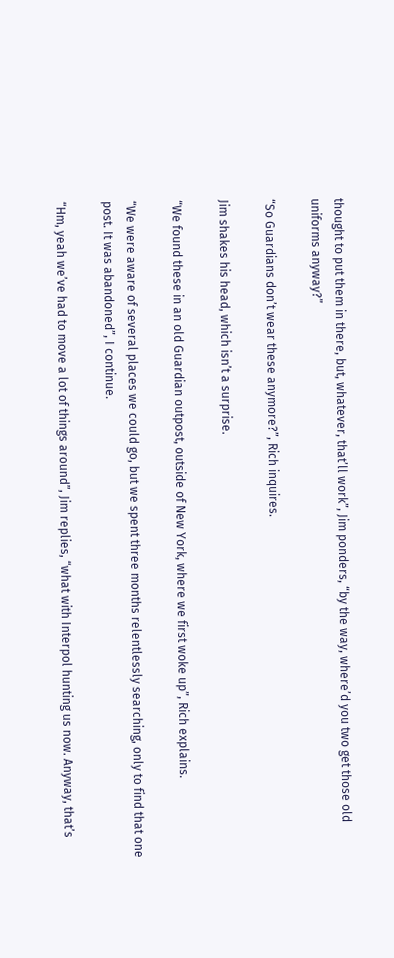thought to put them in there, but, whatever, that’ll work”, Jim ponders, “by the way, where’d you two get those old uniforms anyway?”

“So Guardians don’t wear these anymore?”, Rich inquires.

Jim shakes his head, which isn’t a surprise.

“We found these in an old Guardian outpost, outside of New York, where we first woke up”, Rich explains.

“We were aware of several places we could go, but we spent three months relentlessly searching, only to find that one post. It was abandoned”, I continue.

“Hm, yeah we’ve had to move a lot of things around”, Jim replies, “what with Interpol hunting us now. Anyway, that’s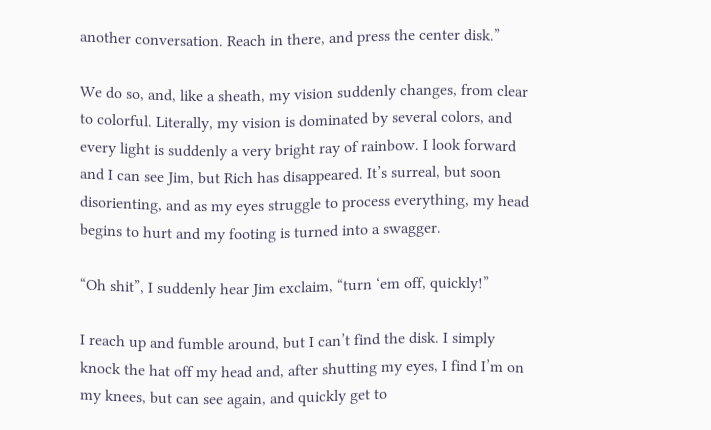another conversation. Reach in there, and press the center disk.”

We do so, and, like a sheath, my vision suddenly changes, from clear to colorful. Literally, my vision is dominated by several colors, and every light is suddenly a very bright ray of rainbow. I look forward and I can see Jim, but Rich has disappeared. It’s surreal, but soon disorienting, and as my eyes struggle to process everything, my head begins to hurt and my footing is turned into a swagger.

“Oh shit”, I suddenly hear Jim exclaim, “turn ‘em off, quickly!”

I reach up and fumble around, but I can’t find the disk. I simply knock the hat off my head and, after shutting my eyes, I find I’m on my knees, but can see again, and quickly get to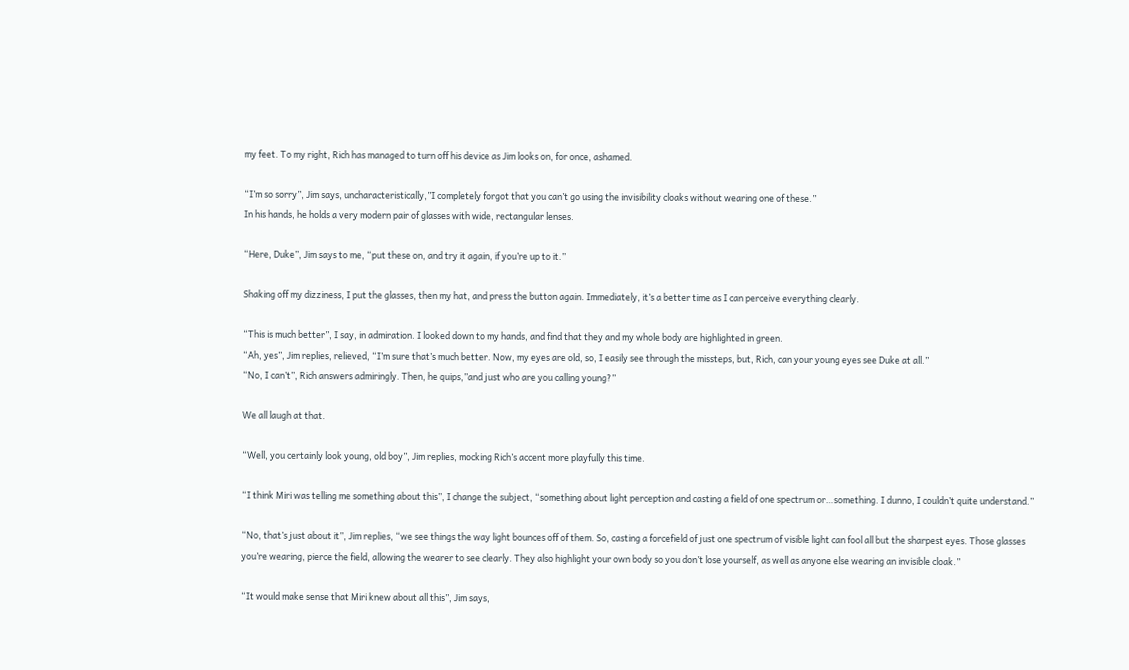my feet. To my right, Rich has managed to turn off his device as Jim looks on, for once, ashamed.

“I’m so sorry”, Jim says, uncharacteristically,”I completely forgot that you can’t go using the invisibility cloaks without wearing one of these.”
In his hands, he holds a very modern pair of glasses with wide, rectangular lenses.

“Here, Duke”, Jim says to me, “put these on, and try it again, if you’re up to it.”

Shaking off my dizziness, I put the glasses, then my hat, and press the button again. Immediately, it’s a better time as I can perceive everything clearly.

“This is much better”, I say, in admiration. I looked down to my hands, and find that they and my whole body are highlighted in green.
“Ah, yes”, Jim replies, relieved, “I’m sure that’s much better. Now, my eyes are old, so, I easily see through the missteps, but, Rich, can your young eyes see Duke at all.”
“No, I can’t”, Rich answers admiringly. Then, he quips,”and just who are you calling young?”

We all laugh at that.

“Well, you certainly look young, old boy”, Jim replies, mocking Rich’s accent more playfully this time.

“I think Miri was telling me something about this”, I change the subject, “something about light perception and casting a field of one spectrum or…something. I dunno, I couldn’t quite understand.”

“No, that’s just about it”, Jim replies, “we see things the way light bounces off of them. So, casting a forcefield of just one spectrum of visible light can fool all but the sharpest eyes. Those glasses you’re wearing, pierce the field, allowing the wearer to see clearly. They also highlight your own body so you don’t lose yourself, as well as anyone else wearing an invisible cloak.”

“It would make sense that Miri knew about all this”, Jim says,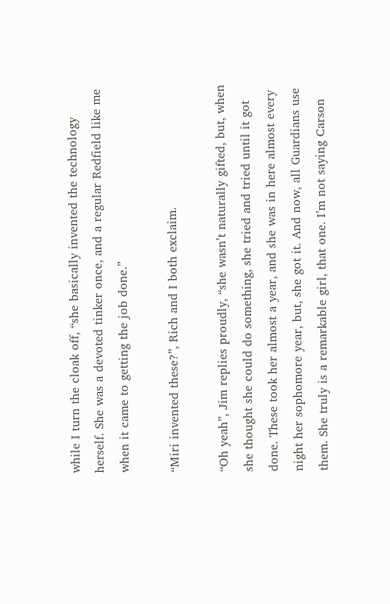while I turn the cloak off, “she basically invented the technology herself. She was a devoted tinker once, and a regular Redfield like me when it came to getting the job done.”

“Miri invented these?”, Rich and I both exclaim.

“Oh yeah”, Jim replies proudly, “she wasn’t naturally gifted, but, when she thought she could do something, she tried and tried until it got done. These took her almost a year, and she was in here almost every night her sophomore year, but, she got it. And now, all Guardians use them. She truly is a remarkable girl, that one. I’m not saying Carson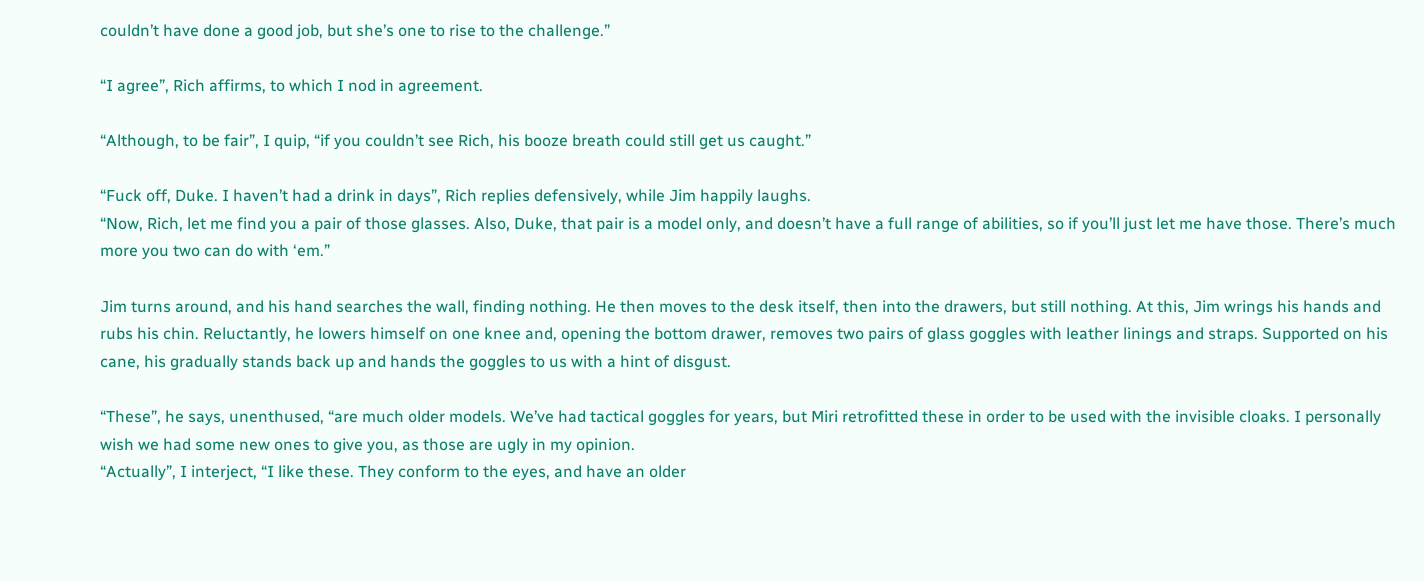couldn’t have done a good job, but she’s one to rise to the challenge.”

“I agree”, Rich affirms, to which I nod in agreement.

“Although, to be fair”, I quip, “if you couldn’t see Rich, his booze breath could still get us caught.”

“Fuck off, Duke. I haven’t had a drink in days”, Rich replies defensively, while Jim happily laughs.
“Now, Rich, let me find you a pair of those glasses. Also, Duke, that pair is a model only, and doesn’t have a full range of abilities, so if you’ll just let me have those. There’s much more you two can do with ‘em.”

Jim turns around, and his hand searches the wall, finding nothing. He then moves to the desk itself, then into the drawers, but still nothing. At this, Jim wrings his hands and rubs his chin. Reluctantly, he lowers himself on one knee and, opening the bottom drawer, removes two pairs of glass goggles with leather linings and straps. Supported on his cane, his gradually stands back up and hands the goggles to us with a hint of disgust.

“These”, he says, unenthused, “are much older models. We’ve had tactical goggles for years, but Miri retrofitted these in order to be used with the invisible cloaks. I personally wish we had some new ones to give you, as those are ugly in my opinion.
“Actually”, I interject, “I like these. They conform to the eyes, and have an older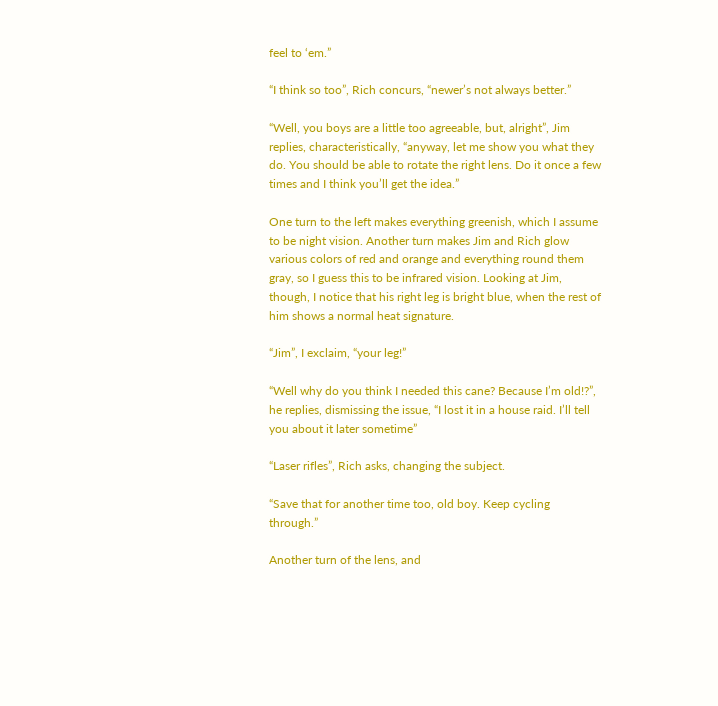feel to ‘em.”

“I think so too”, Rich concurs, “newer’s not always better.”

“Well, you boys are a little too agreeable, but, alright”, Jim replies, characteristically, “anyway, let me show you what they do. You should be able to rotate the right lens. Do it once a few times and I think you’ll get the idea.”

One turn to the left makes everything greenish, which I assume to be night vision. Another turn makes Jim and Rich glow various colors of red and orange and everything round them gray, so I guess this to be infrared vision. Looking at Jim, though, I notice that his right leg is bright blue, when the rest of him shows a normal heat signature.

“Jim”, I exclaim, “your leg!”

“Well why do you think I needed this cane? Because I’m old!?”, he replies, dismissing the issue, “I lost it in a house raid. I’ll tell you about it later sometime”

“Laser rifles”, Rich asks, changing the subject.

“Save that for another time too, old boy. Keep cycling through.”

Another turn of the lens, and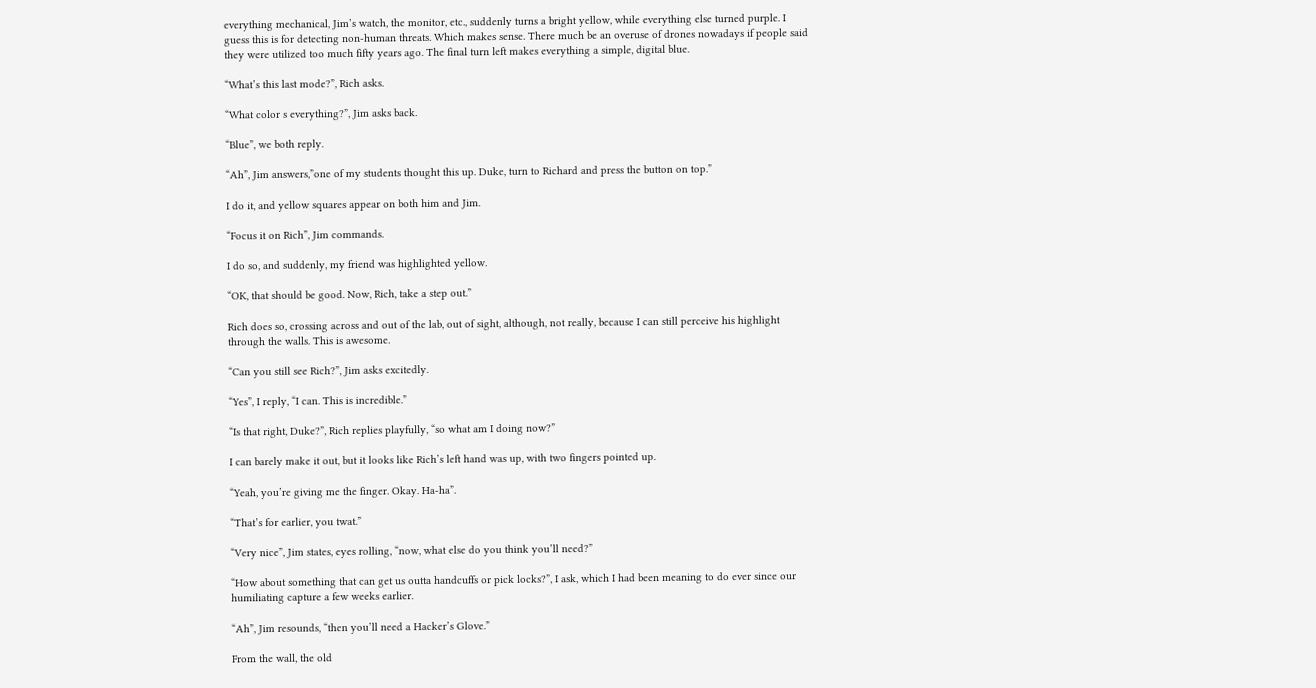everything mechanical, Jim’s watch, the monitor, etc., suddenly turns a bright yellow, while everything else turned purple. I guess this is for detecting non-human threats. Which makes sense. There much be an overuse of drones nowadays if people said they were utilized too much fifty years ago. The final turn left makes everything a simple, digital blue.

“What’s this last mode?”, Rich asks.

“What color s everything?”, Jim asks back.

“Blue”, we both reply.

“Ah”, Jim answers,”one of my students thought this up. Duke, turn to Richard and press the button on top.”

I do it, and yellow squares appear on both him and Jim.

“Focus it on Rich”, Jim commands.

I do so, and suddenly, my friend was highlighted yellow.

“OK, that should be good. Now, Rich, take a step out.”

Rich does so, crossing across and out of the lab, out of sight, although, not really, because I can still perceive his highlight through the walls. This is awesome.

“Can you still see Rich?”, Jim asks excitedly.

“Yes”, I reply, “I can. This is incredible.”

“Is that right, Duke?”, Rich replies playfully, “so what am I doing now?”

I can barely make it out, but it looks like Rich’s left hand was up, with two fingers pointed up.

“Yeah, you’re giving me the finger. Okay. Ha-ha”.

“That’s for earlier, you twat.”

“Very nice”, Jim states, eyes rolling, “now, what else do you think you’ll need?”

“How about something that can get us outta handcuffs or pick locks?”, I ask, which I had been meaning to do ever since our humiliating capture a few weeks earlier.

“Ah”, Jim resounds, “then you’ll need a Hacker’s Glove.”

From the wall, the old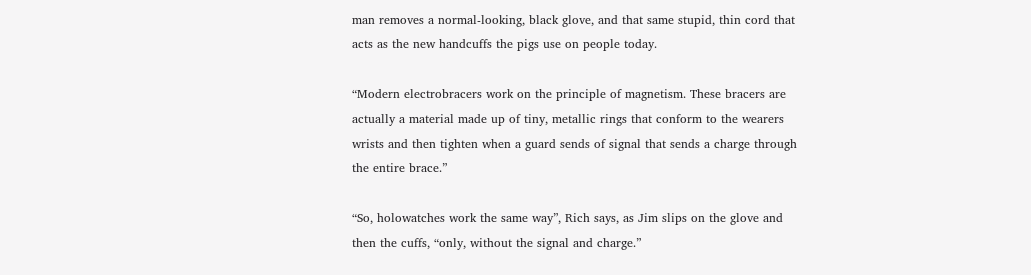man removes a normal-looking, black glove, and that same stupid, thin cord that acts as the new handcuffs the pigs use on people today.

“Modern electrobracers work on the principle of magnetism. These bracers are actually a material made up of tiny, metallic rings that conform to the wearers wrists and then tighten when a guard sends of signal that sends a charge through the entire brace.”

“So, holowatches work the same way”, Rich says, as Jim slips on the glove and then the cuffs, “only, without the signal and charge.”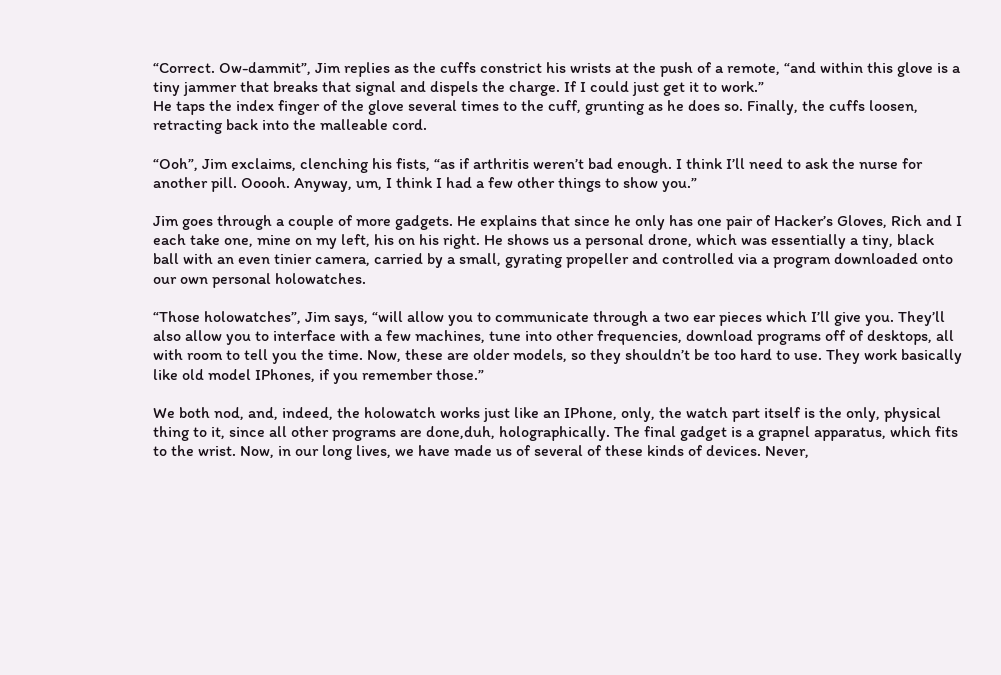“Correct. Ow-dammit”, Jim replies as the cuffs constrict his wrists at the push of a remote, “and within this glove is a tiny jammer that breaks that signal and dispels the charge. If I could just get it to work.”
He taps the index finger of the glove several times to the cuff, grunting as he does so. Finally, the cuffs loosen, retracting back into the malleable cord.

“Ooh”, Jim exclaims, clenching his fists, “as if arthritis weren’t bad enough. I think I’ll need to ask the nurse for another pill. Ooooh. Anyway, um, I think I had a few other things to show you.”

Jim goes through a couple of more gadgets. He explains that since he only has one pair of Hacker’s Gloves, Rich and I each take one, mine on my left, his on his right. He shows us a personal drone, which was essentially a tiny, black ball with an even tinier camera, carried by a small, gyrating propeller and controlled via a program downloaded onto our own personal holowatches.

“Those holowatches”, Jim says, “will allow you to communicate through a two ear pieces which I’ll give you. They’ll also allow you to interface with a few machines, tune into other frequencies, download programs off of desktops, all with room to tell you the time. Now, these are older models, so they shouldn’t be too hard to use. They work basically like old model IPhones, if you remember those.”

We both nod, and, indeed, the holowatch works just like an IPhone, only, the watch part itself is the only, physical thing to it, since all other programs are done,duh, holographically. The final gadget is a grapnel apparatus, which fits to the wrist. Now, in our long lives, we have made us of several of these kinds of devices. Never,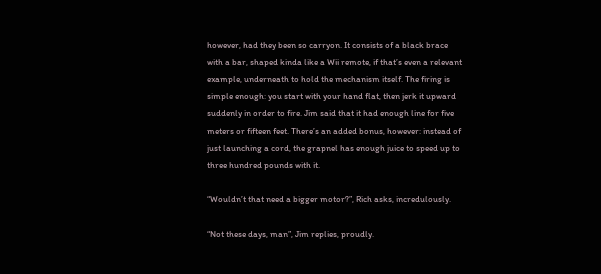however, had they been so carryon. It consists of a black brace with a bar, shaped kinda like a Wii remote, if that’s even a relevant example, underneath to hold the mechanism itself. The firing is simple enough: you start with your hand flat, then jerk it upward suddenly in order to fire. Jim said that it had enough line for five meters or fifteen feet. There’s an added bonus, however: instead of just launching a cord, the grapnel has enough juice to speed up to three hundred pounds with it.

“Wouldn’t that need a bigger motor?”, Rich asks, incredulously.

“Not these days, man”, Jim replies, proudly.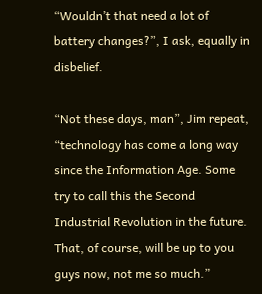“Wouldn’t that need a lot of battery changes?”, I ask, equally in disbelief.

“Not these days, man”, Jim repeat, “technology has come a long way since the Information Age. Some try to call this the Second Industrial Revolution in the future. That, of course, will be up to you guys now, not me so much.”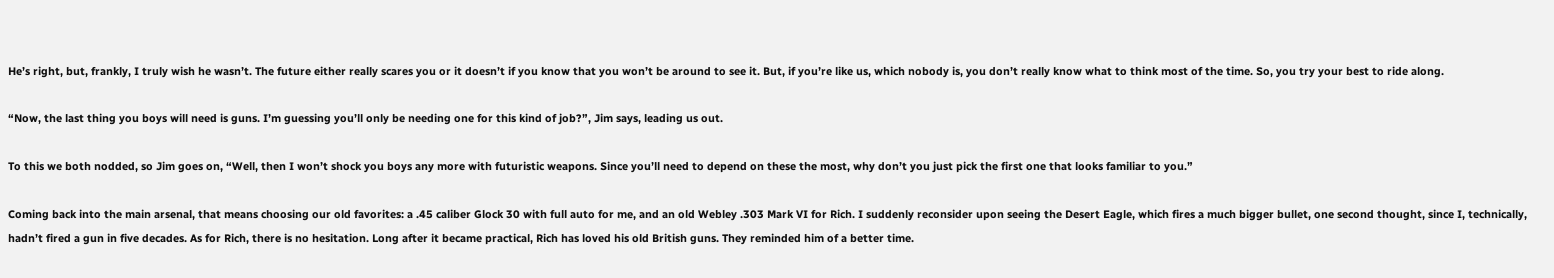He’s right, but, frankly, I truly wish he wasn’t. The future either really scares you or it doesn’t if you know that you won’t be around to see it. But, if you’re like us, which nobody is, you don’t really know what to think most of the time. So, you try your best to ride along.

“Now, the last thing you boys will need is guns. I’m guessing you’ll only be needing one for this kind of job?”, Jim says, leading us out.

To this we both nodded, so Jim goes on, “Well, then I won’t shock you boys any more with futuristic weapons. Since you’ll need to depend on these the most, why don’t you just pick the first one that looks familiar to you.”

Coming back into the main arsenal, that means choosing our old favorites: a .45 caliber Glock 30 with full auto for me, and an old Webley .303 Mark VI for Rich. I suddenly reconsider upon seeing the Desert Eagle, which fires a much bigger bullet, one second thought, since I, technically, hadn’t fired a gun in five decades. As for Rich, there is no hesitation. Long after it became practical, Rich has loved his old British guns. They reminded him of a better time.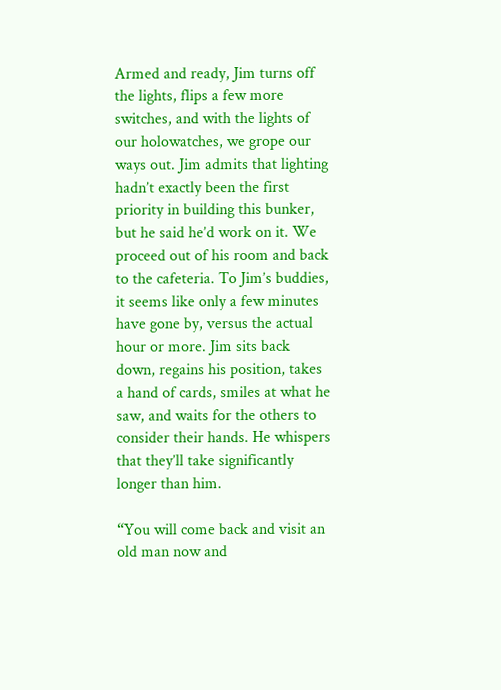Armed and ready, Jim turns off the lights, flips a few more switches, and with the lights of our holowatches, we grope our ways out. Jim admits that lighting hadn’t exactly been the first priority in building this bunker, but he said he’d work on it. We proceed out of his room and back to the cafeteria. To Jim’s buddies, it seems like only a few minutes have gone by, versus the actual hour or more. Jim sits back down, regains his position, takes a hand of cards, smiles at what he saw, and waits for the others to consider their hands. He whispers that they’ll take significantly longer than him.

“You will come back and visit an old man now and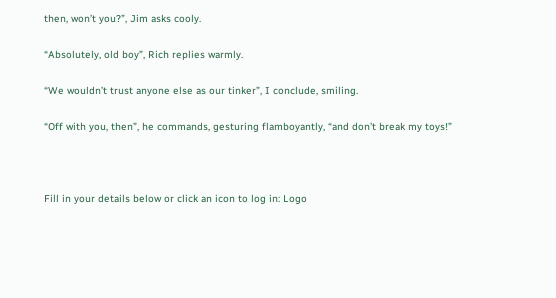then, won’t you?”, Jim asks cooly.

“Absolutely, old boy”, Rich replies warmly.

“We wouldn’t trust anyone else as our tinker”, I conclude, smiling.

“Off with you, then”, he commands, gesturing flamboyantly, “and don’t break my toys!”



Fill in your details below or click an icon to log in: Logo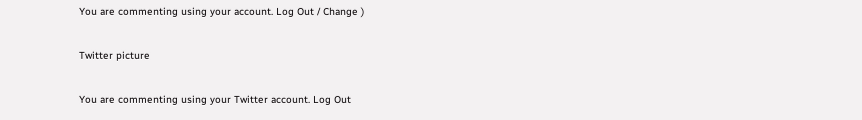You are commenting using your account. Log Out / Change )

Twitter picture

You are commenting using your Twitter account. Log Out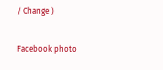/ Change )

Facebook photo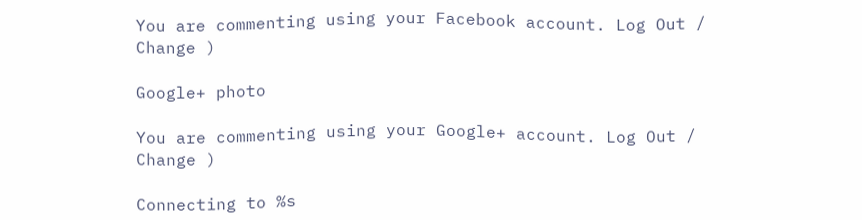You are commenting using your Facebook account. Log Out / Change )

Google+ photo

You are commenting using your Google+ account. Log Out / Change )

Connecting to %s